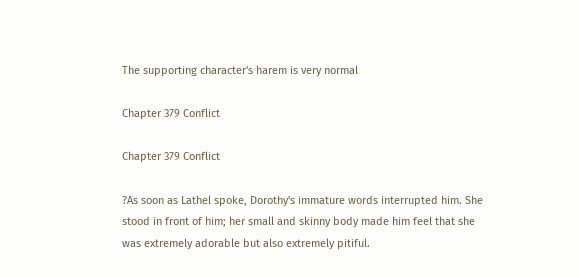The supporting character's harem is very normal

Chapter 379 Conflict

Chapter 379 Conflict

?As soon as Lathel spoke, Dorothy's immature words interrupted him. She stood in front of him; her small and skinny body made him feel that she was extremely adorable but also extremely pitiful.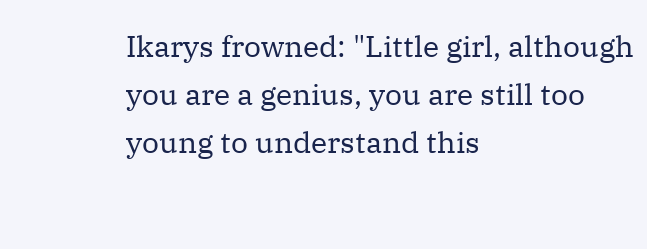Ikarys frowned: "Little girl, although you are a genius, you are still too young to understand this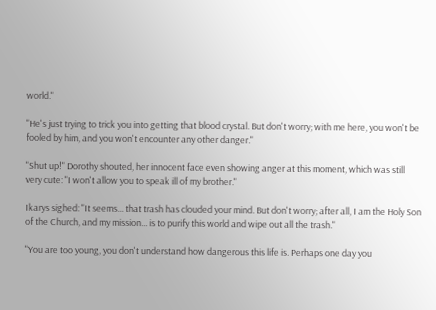world."

"He's just trying to trick you into getting that blood crystal. But don't worry; with me here, you won't be fooled by him, and you won't encounter any other danger."

"Shut up!" Dorothy shouted, her innocent face even showing anger at this moment, which was still very cute: "I won't allow you to speak ill of my brother."

Ikarys sighed: "It seems... that trash has clouded your mind. But don't worry; after all, I am the Holy Son of the Church, and my mission... is to purify this world and wipe out all the trash."

"You are too young, you don't understand how dangerous this life is. Perhaps one day you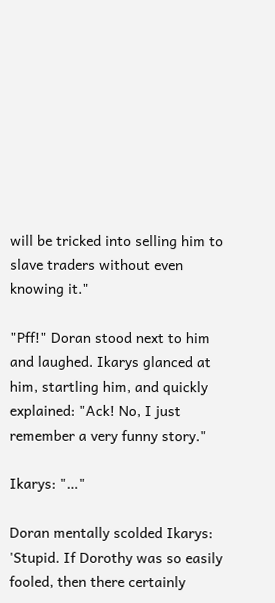will be tricked into selling him to slave traders without even knowing it."

"Pff!" Doran stood next to him and laughed. Ikarys glanced at him, startling him, and quickly explained: "Ack! No, I just remember a very funny story."

Ikarys: "…"

Doran mentally scolded Ikarys: 'Stupid. If Dorothy was so easily fooled, then there certainly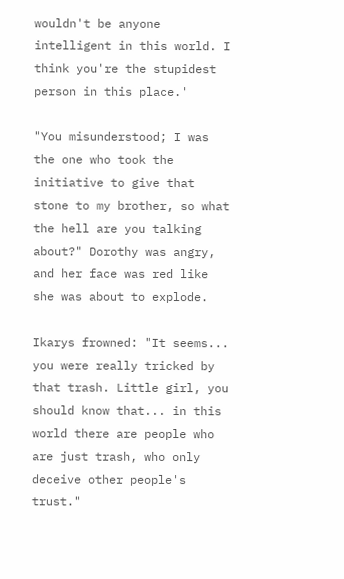wouldn't be anyone intelligent in this world. I think you're the stupidest person in this place.'

"You misunderstood; I was the one who took the initiative to give that stone to my brother, so what the hell are you talking about?" Dorothy was angry, and her face was red like she was about to explode.

Ikarys frowned: "It seems... you were really tricked by that trash. Little girl, you should know that... in this world there are people who are just trash, who only deceive other people's trust."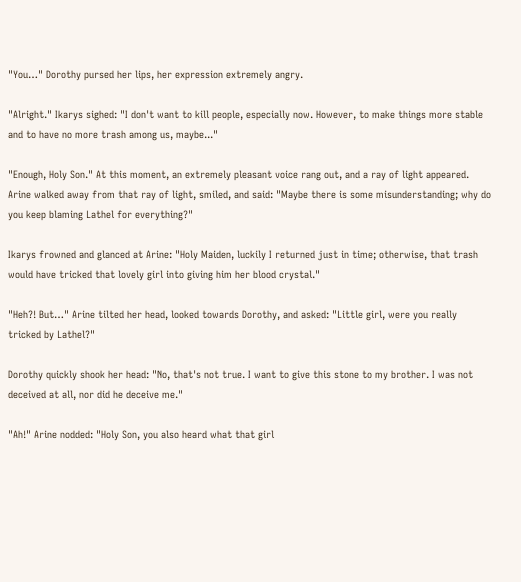"You…" Dorothy pursed her lips, her expression extremely angry.

"Alright." Ikarys sighed: "I don't want to kill people, especially now. However, to make things more stable and to have no more trash among us, maybe..."

"Enough, Holy Son." At this moment, an extremely pleasant voice rang out, and a ray of light appeared. Arine walked away from that ray of light, smiled, and said: "Maybe there is some misunderstanding; why do you keep blaming Lathel for everything?"

Ikarys frowned and glanced at Arine: "Holy Maiden, luckily I returned just in time; otherwise, that trash would have tricked that lovely girl into giving him her blood crystal."

"Heh?! But…" Arine tilted her head, looked towards Dorothy, and asked: "Little girl, were you really tricked by Lathel?"

Dorothy quickly shook her head: "No, that's not true. I want to give this stone to my brother. I was not deceived at all, nor did he deceive me."

"Ah!" Arine nodded: "Holy Son, you also heard what that girl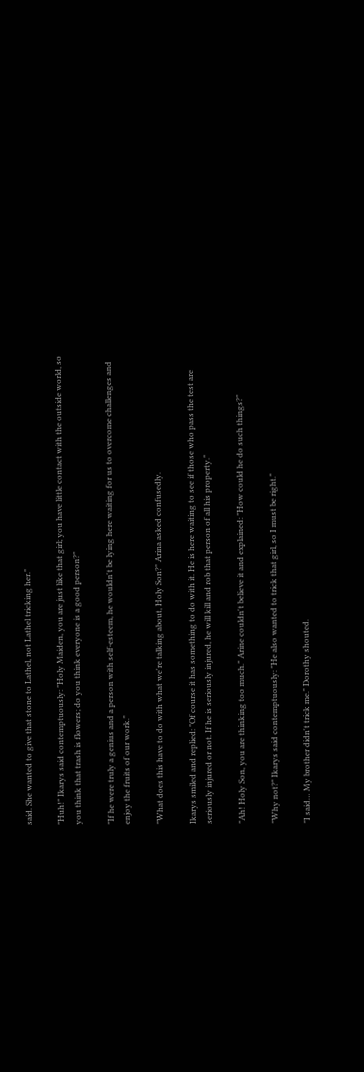said. She wanted to give that stone to Lathel, not Lathel tricking her."

"Huh!" Ikarys said contemptuously: "Holy Maiden, you are just like that girl; you have little contact with the outside world, so you think that trash is flowers; do you think everyone is a good person?"

"If he were truly a genius and a person with self-esteem, he wouldn't be lying here waiting for us to overcome challenges and enjoy the fruits of our work."

"What does this have to do with what we're talking about, Holy Son?" Arina asked confusedly.

Ikarys smiled and replied: "Of course it has something to do with it. He is here waiting to see if those who pass the test are seriously injured or not. If he is seriously injured, he will kill and rob that person of all his property."

"Ah! Holy Son, you are thinking too much." Arine couldn't believe it and explained: "How could he do such things?"

"Why not?" Ikarys said contemptuously: "He also wanted to trick that girl, so I must be right."

"I said… My brother didn't trick me." Dorothy shouted.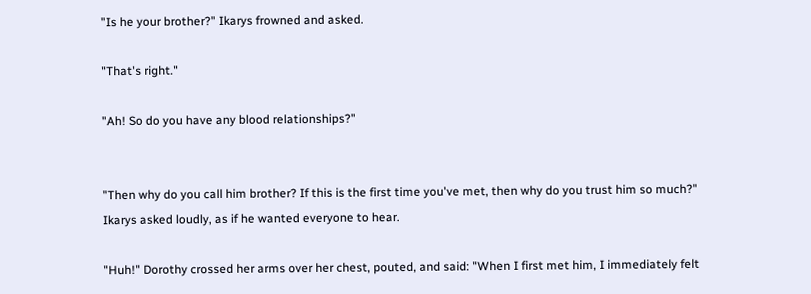"Is he your brother?" Ikarys frowned and asked.

"That's right."

"Ah! So do you have any blood relationships?"


"Then why do you call him brother? If this is the first time you've met, then why do you trust him so much?" Ikarys asked loudly, as if he wanted everyone to hear.

"Huh!" Dorothy crossed her arms over her chest, pouted, and said: "When I first met him, I immediately felt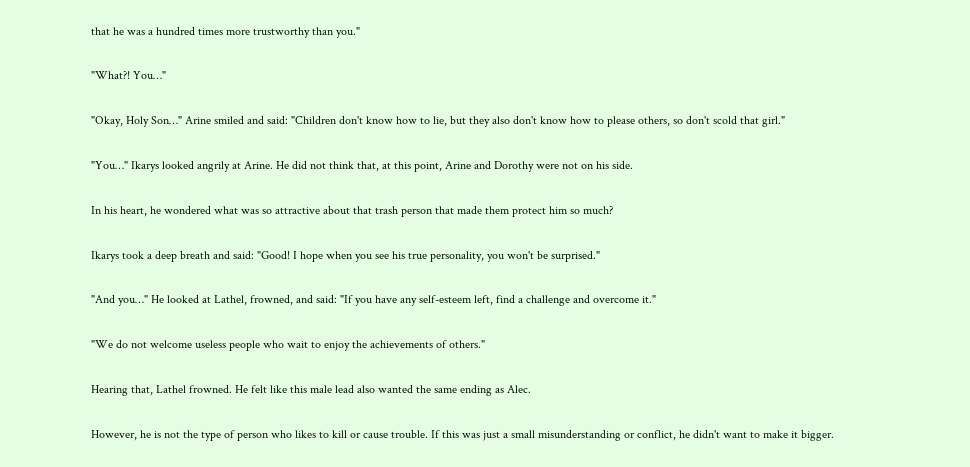that he was a hundred times more trustworthy than you."

"What?! You…"

"Okay, Holy Son…" Arine smiled and said: "Children don't know how to lie, but they also don't know how to please others, so don't scold that girl."

"You…" Ikarys looked angrily at Arine. He did not think that, at this point, Arine and Dorothy were not on his side.

In his heart, he wondered what was so attractive about that trash person that made them protect him so much?

Ikarys took a deep breath and said: "Good! I hope when you see his true personality, you won't be surprised."

"And you…" He looked at Lathel, frowned, and said: "If you have any self-esteem left, find a challenge and overcome it."

"We do not welcome useless people who wait to enjoy the achievements of others."

Hearing that, Lathel frowned. He felt like this male lead also wanted the same ending as Alec.

However, he is not the type of person who likes to kill or cause trouble. If this was just a small misunderstanding or conflict, he didn't want to make it bigger.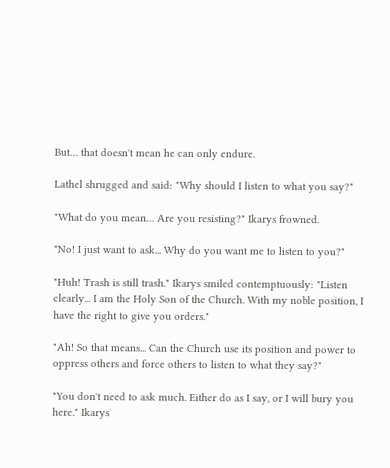But… that doesn't mean he can only endure.

Lathel shrugged and said: "Why should I listen to what you say?"

"What do you mean… Are you resisting?" Ikarys frowned.

"No! I just want to ask... Why do you want me to listen to you?"

"Huh! Trash is still trash." Ikarys smiled contemptuously: "Listen clearly... I am the Holy Son of the Church. With my noble position, I have the right to give you orders."

"Ah! So that means... Can the Church use its position and power to oppress others and force others to listen to what they say?"

"You don't need to ask much. Either do as I say, or I will bury you here." Ikarys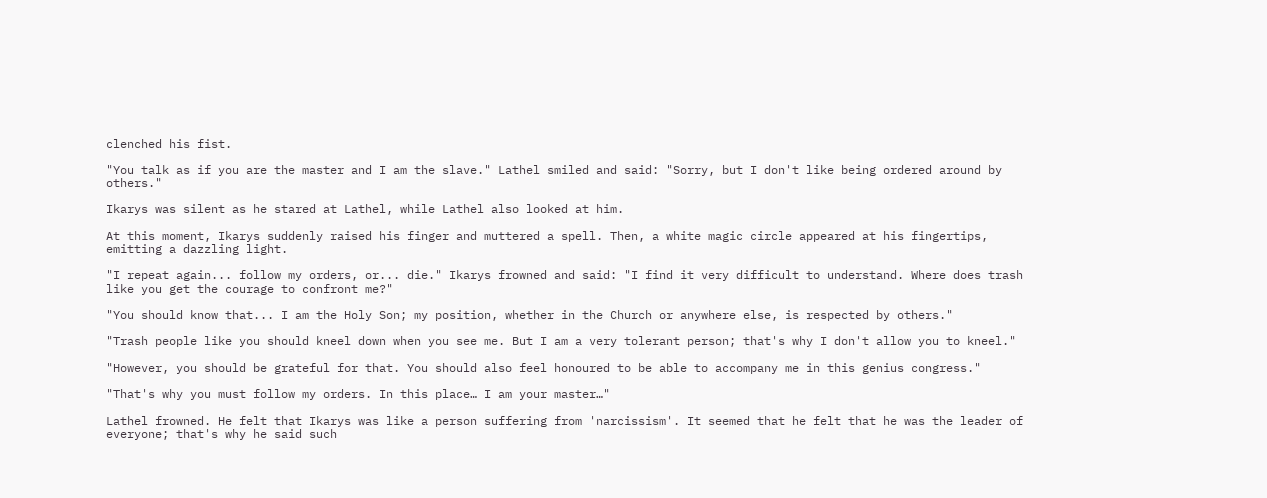clenched his fist.

"You talk as if you are the master and I am the slave." Lathel smiled and said: "Sorry, but I don't like being ordered around by others."

Ikarys was silent as he stared at Lathel, while Lathel also looked at him.

At this moment, Ikarys suddenly raised his finger and muttered a spell. Then, a white magic circle appeared at his fingertips, emitting a dazzling light.

"I repeat again... follow my orders, or... die." Ikarys frowned and said: "I find it very difficult to understand. Where does trash like you get the courage to confront me?"

"You should know that... I am the Holy Son; my position, whether in the Church or anywhere else, is respected by others."

"Trash people like you should kneel down when you see me. But I am a very tolerant person; that's why I don't allow you to kneel."

"However, you should be grateful for that. You should also feel honoured to be able to accompany me in this genius congress."

"That's why you must follow my orders. In this place… I am your master…"

Lathel frowned. He felt that Ikarys was like a person suffering from 'narcissism'. It seemed that he felt that he was the leader of everyone; that's why he said such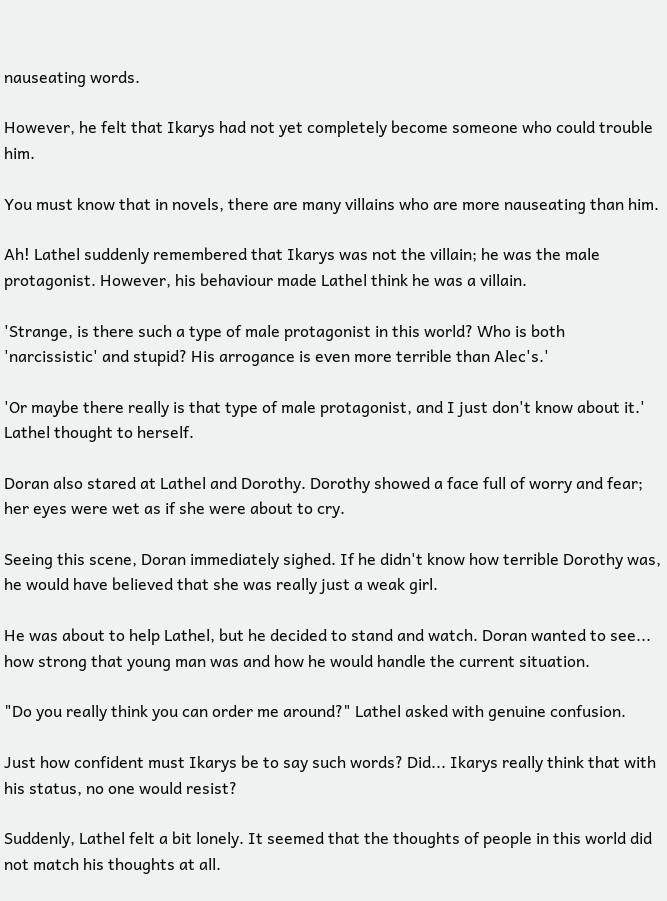nauseating words.

However, he felt that Ikarys had not yet completely become someone who could trouble him.

You must know that in novels, there are many villains who are more nauseating than him.

Ah! Lathel suddenly remembered that Ikarys was not the villain; he was the male protagonist. However, his behaviour made Lathel think he was a villain.

'Strange, is there such a type of male protagonist in this world? Who is both 'narcissistic' and stupid? His arrogance is even more terrible than Alec's.'

'Or maybe there really is that type of male protagonist, and I just don't know about it.' Lathel thought to herself.

Doran also stared at Lathel and Dorothy. Dorothy showed a face full of worry and fear; her eyes were wet as if she were about to cry.

Seeing this scene, Doran immediately sighed. If he didn't know how terrible Dorothy was, he would have believed that she was really just a weak girl.

He was about to help Lathel, but he decided to stand and watch. Doran wanted to see... how strong that young man was and how he would handle the current situation.

"Do you really think you can order me around?" Lathel asked with genuine confusion.

Just how confident must Ikarys be to say such words? Did... Ikarys really think that with his status, no one would resist?

Suddenly, Lathel felt a bit lonely. It seemed that the thoughts of people in this world did not match his thoughts at all.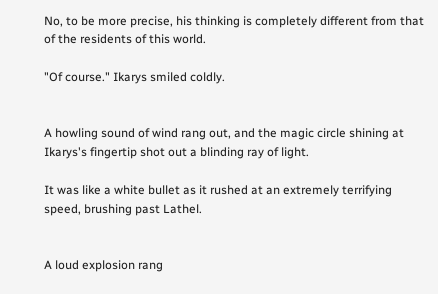No, to be more precise, his thinking is completely different from that of the residents of this world.

"Of course." Ikarys smiled coldly.


A howling sound of wind rang out, and the magic circle shining at Ikarys's fingertip shot out a blinding ray of light.

It was like a white bullet as it rushed at an extremely terrifying speed, brushing past Lathel.


A loud explosion rang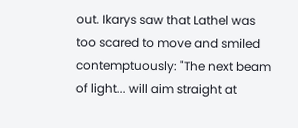out. Ikarys saw that Lathel was too scared to move and smiled contemptuously: "The next beam of light... will aim straight at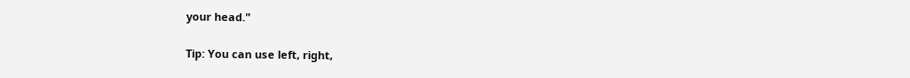your head."

Tip: You can use left, right,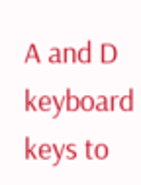A and D keyboard keys to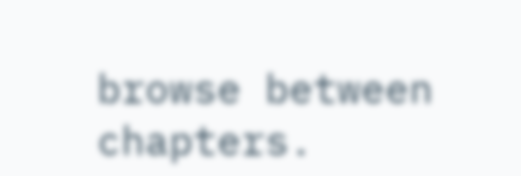browse between chapters.